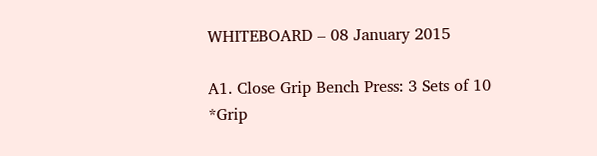WHITEBOARD – 08 January 2015

A1. Close Grip Bench Press: 3 Sets of 10
*Grip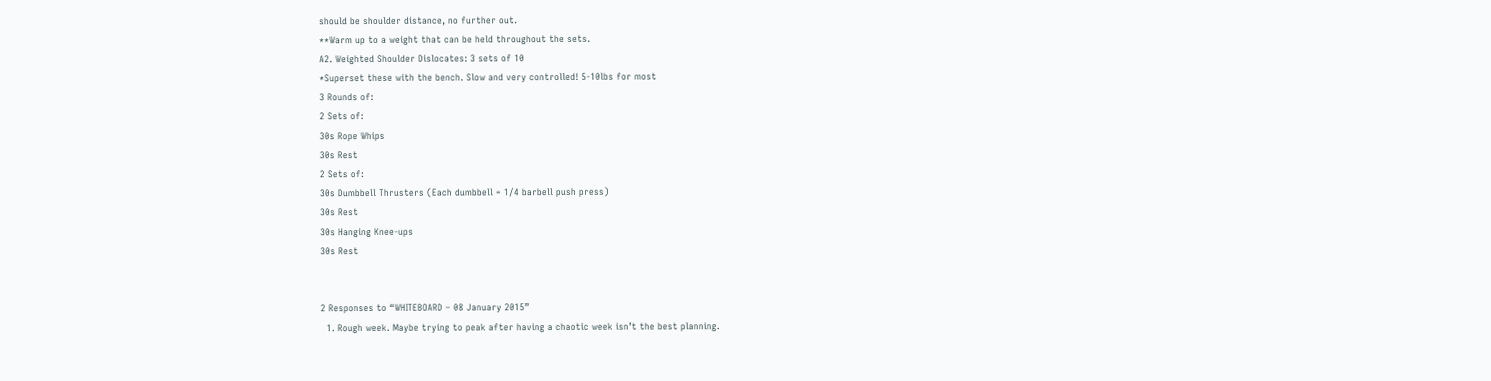should be shoulder distance, no further out.
**Warm up to a weight that can be held throughout the sets.
A2. Weighted Shoulder Dislocates: 3 sets of 10
*Superset these with the bench. Slow and very controlled! 5-10lbs for most
3 Rounds of:
2 Sets of:
30s Rope Whips
30s Rest
2 Sets of:
30s Dumbbell Thrusters (Each dumbbell = 1/4 barbell push press)
30s Rest
30s Hanging Knee-ups
30s Rest


2 Responses to “WHITEBOARD – 08 January 2015”
  1. Rough week. Maybe trying to peak after having a chaotic week isn’t the best planning.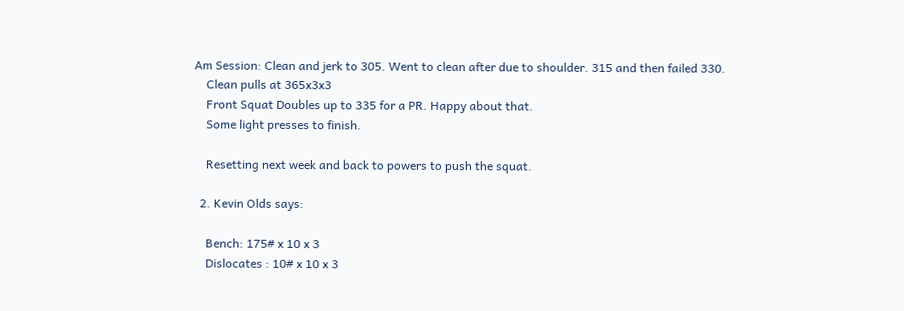Am Session: Clean and jerk to 305. Went to clean after due to shoulder. 315 and then failed 330.
    Clean pulls at 365x3x3
    Front Squat Doubles up to 335 for a PR. Happy about that.
    Some light presses to finish.

    Resetting next week and back to powers to push the squat.

  2. Kevin Olds says:

    Bench: 175# x 10 x 3
    Dislocates : 10# x 10 x 3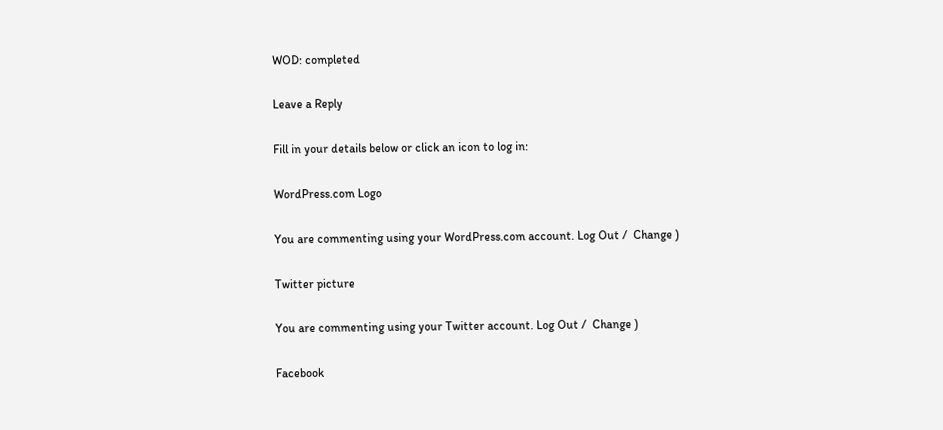WOD: completed

Leave a Reply

Fill in your details below or click an icon to log in:

WordPress.com Logo

You are commenting using your WordPress.com account. Log Out /  Change )

Twitter picture

You are commenting using your Twitter account. Log Out /  Change )

Facebook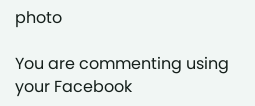photo

You are commenting using your Facebook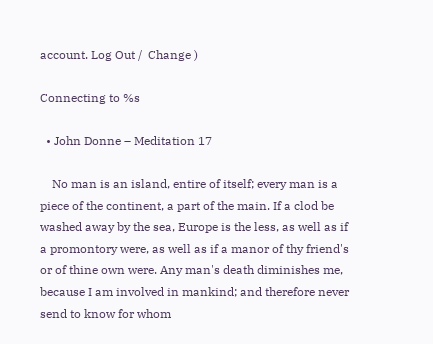account. Log Out /  Change )

Connecting to %s

  • John Donne – Meditation 17

    No man is an island, entire of itself; every man is a piece of the continent, a part of the main. If a clod be washed away by the sea, Europe is the less, as well as if a promontory were, as well as if a manor of thy friend's or of thine own were. Any man's death diminishes me, because I am involved in mankind; and therefore never send to know for whom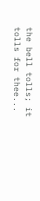the bell tolls; it tolls for thee...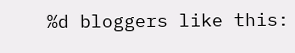%d bloggers like this: